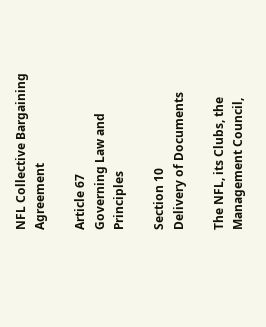NFL Collective Bargaining Agreement

Article 67
Governing Law and Principles

Section 10
Delivery of Documents

The NFL, its Clubs, the Management Council,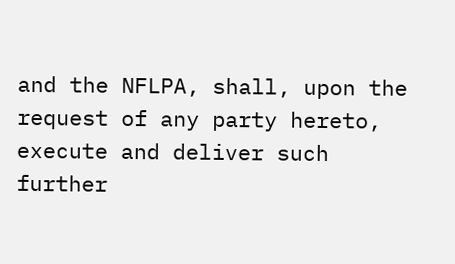and the NFLPA, shall, upon the request of any party hereto, execute and deliver such further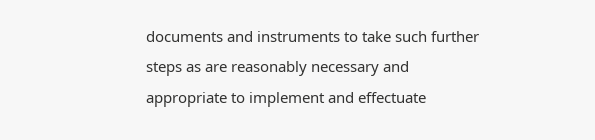documents and instruments to take such further steps as are reasonably necessary and appropriate to implement and effectuate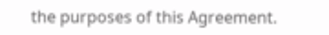the purposes of this Agreement.